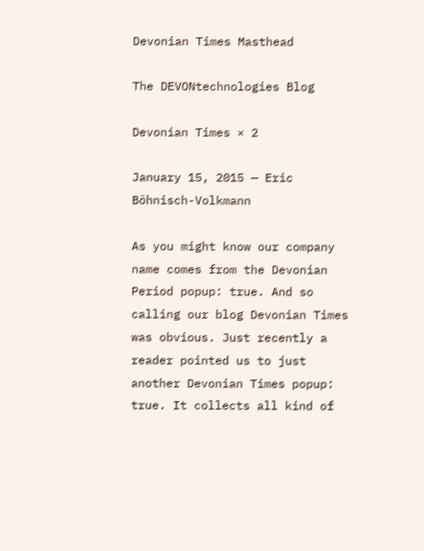Devonian Times Masthead

The DEVONtechnologies Blog

Devonian Times × 2

January 15, 2015 — Eric Böhnisch-Volkmann

As you might know our company name comes from the Devonian Period popup: true. And so calling our blog Devonian Times was obvious. Just recently a reader pointed us to just another Devonian Times popup: true. It collects all kind of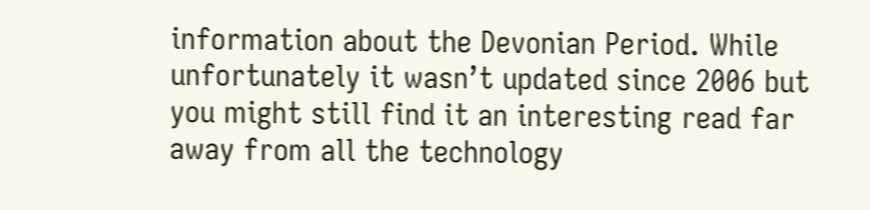information about the Devonian Period. While unfortunately it wasn’t updated since 2006 but you might still find it an interesting read far away from all the technology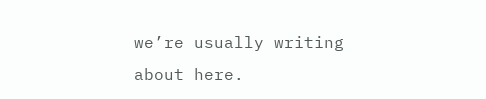we’re usually writing about here.